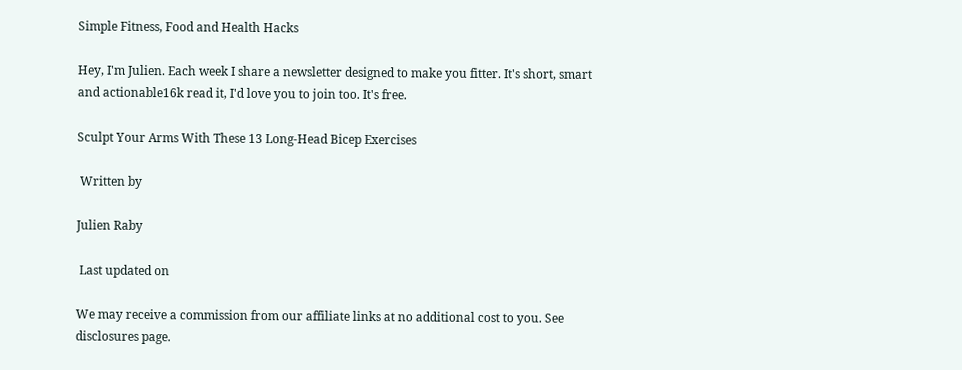Simple Fitness, Food and Health Hacks

Hey, I'm Julien. Each week I share a newsletter designed to make you fitter. It's short, smart and actionable16k read it, I'd love you to join too. It's free.

Sculpt Your Arms With These 13 Long-Head Bicep Exercises

 Written by

Julien Raby

 Last updated on

We may receive a commission from our affiliate links at no additional cost to you. See disclosures page.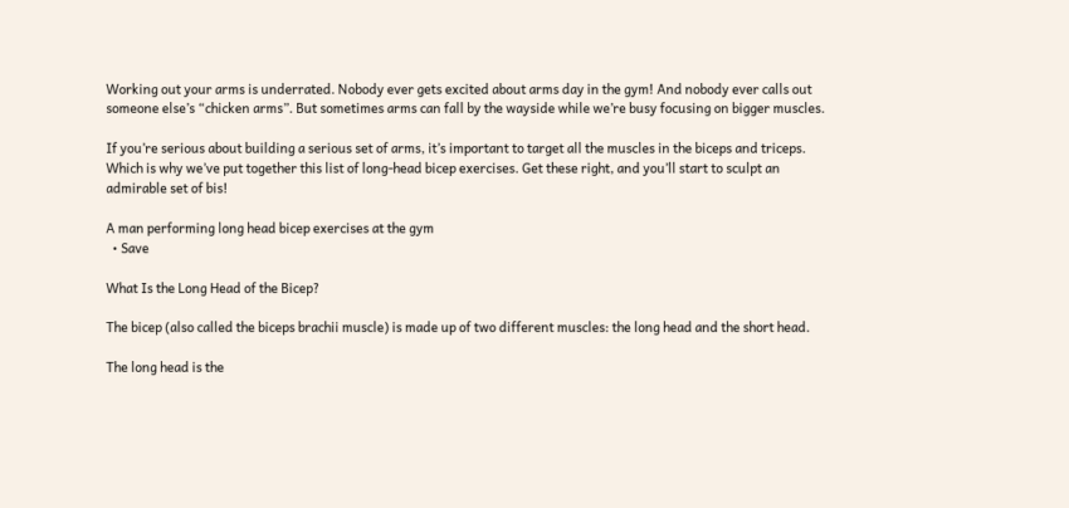Working out your arms is underrated. Nobody ever gets excited about arms day in the gym! And nobody ever calls out someone else’s “chicken arms”. But sometimes arms can fall by the wayside while we’re busy focusing on bigger muscles.

If you’re serious about building a serious set of arms, it’s important to target all the muscles in the biceps and triceps. Which is why we’ve put together this list of long-head bicep exercises. Get these right, and you’ll start to sculpt an admirable set of bis!

A man performing long head bicep exercises at the gym
  • Save

What Is the Long Head of the Bicep?

The bicep (also called the biceps brachii muscle) is made up of two different muscles: the long head and the short head.

The long head is the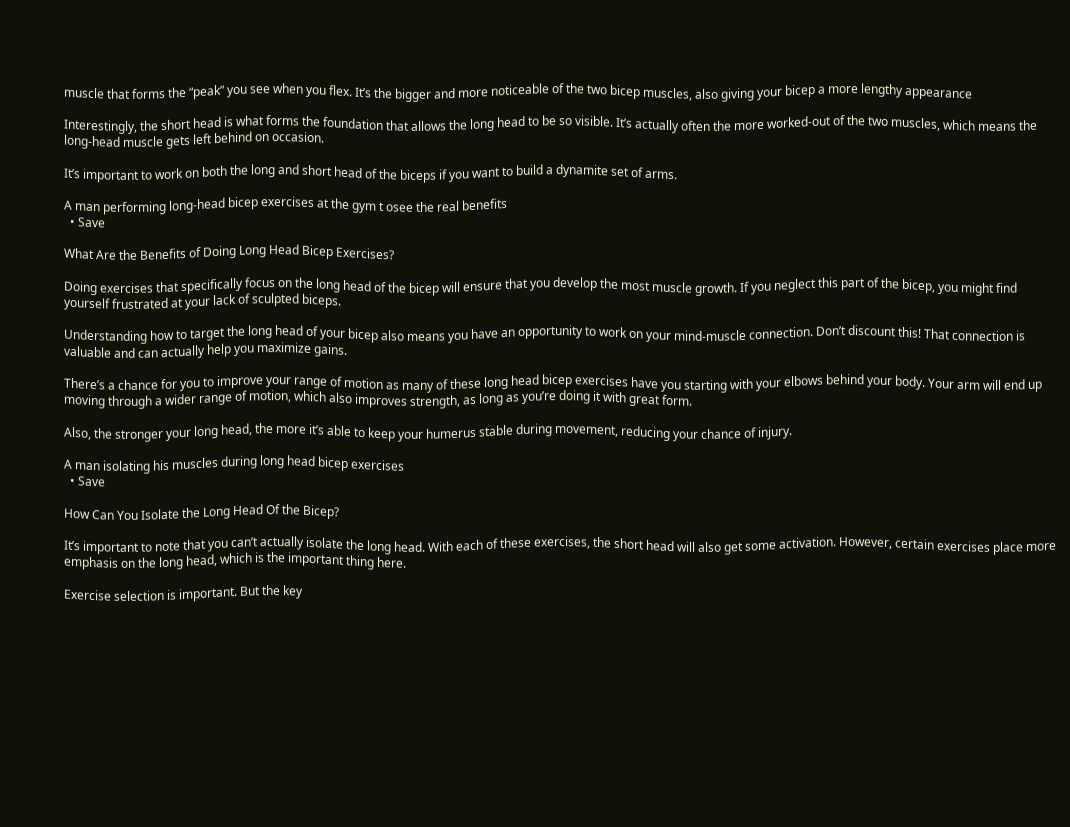muscle that forms the “peak” you see when you flex. It’s the bigger and more noticeable of the two bicep muscles, also giving your bicep a more lengthy appearance

Interestingly, the short head is what forms the foundation that allows the long head to be so visible. It’s actually often the more worked-out of the two muscles, which means the long-head muscle gets left behind on occasion.

It’s important to work on both the long and short head of the biceps if you want to build a dynamite set of arms.

A man performing long-head bicep exercises at the gym t osee the real benefits
  • Save

What Are the Benefits of Doing Long Head Bicep Exercises?

Doing exercises that specifically focus on the long head of the bicep will ensure that you develop the most muscle growth. If you neglect this part of the bicep, you might find yourself frustrated at your lack of sculpted biceps.

Understanding how to target the long head of your bicep also means you have an opportunity to work on your mind-muscle connection. Don’t discount this! That connection is valuable and can actually help you maximize gains.

There’s a chance for you to improve your range of motion as many of these long head bicep exercises have you starting with your elbows behind your body. Your arm will end up moving through a wider range of motion, which also improves strength, as long as you’re doing it with great form.

Also, the stronger your long head, the more it’s able to keep your humerus stable during movement, reducing your chance of injury.

A man isolating his muscles during long head bicep exercises
  • Save

How Can You Isolate the Long Head Of the Bicep?

It’s important to note that you can’t actually isolate the long head. With each of these exercises, the short head will also get some activation. However, certain exercises place more emphasis on the long head, which is the important thing here.

Exercise selection is important. But the key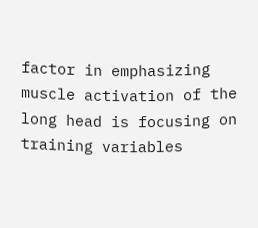factor in emphasizing muscle activation of the long head is focusing on training variables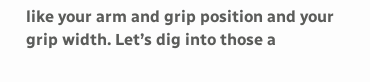like your arm and grip position and your grip width. Let’s dig into those a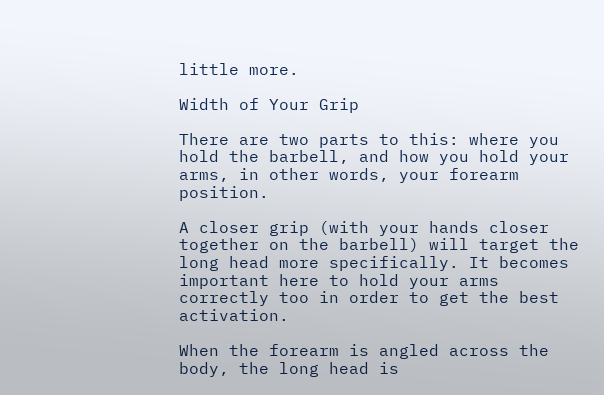little more.

Width of Your Grip

There are two parts to this: where you hold the barbell, and how you hold your arms, in other words, your forearm position.

A closer grip (with your hands closer together on the barbell) will target the long head more specifically. It becomes important here to hold your arms correctly too in order to get the best activation.

When the forearm is angled across the body, the long head is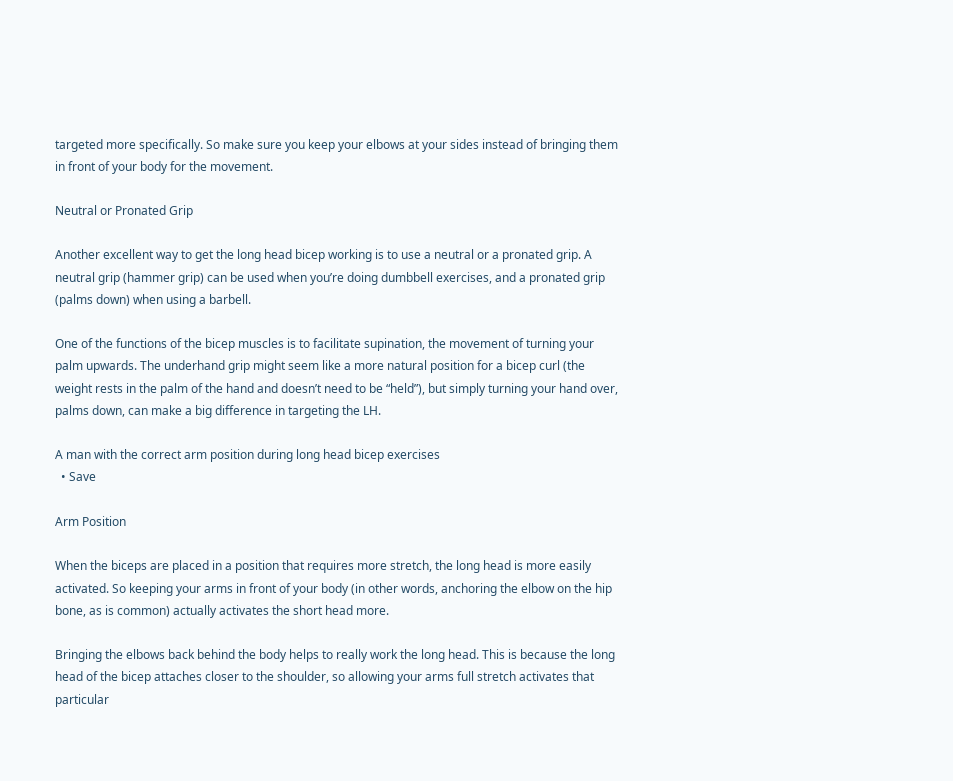targeted more specifically. So make sure you keep your elbows at your sides instead of bringing them in front of your body for the movement.

Neutral or Pronated Grip

Another excellent way to get the long head bicep working is to use a neutral or a pronated grip. A neutral grip (hammer grip) can be used when you’re doing dumbbell exercises, and a pronated grip (palms down) when using a barbell.

One of the functions of the bicep muscles is to facilitate supination, the movement of turning your palm upwards. The underhand grip might seem like a more natural position for a bicep curl (the weight rests in the palm of the hand and doesn’t need to be “held”), but simply turning your hand over, palms down, can make a big difference in targeting the LH.

A man with the correct arm position during long head bicep exercises
  • Save

Arm Position

When the biceps are placed in a position that requires more stretch, the long head is more easily activated. So keeping your arms in front of your body (in other words, anchoring the elbow on the hip bone, as is common) actually activates the short head more.

Bringing the elbows back behind the body helps to really work the long head. This is because the long head of the bicep attaches closer to the shoulder, so allowing your arms full stretch activates that particular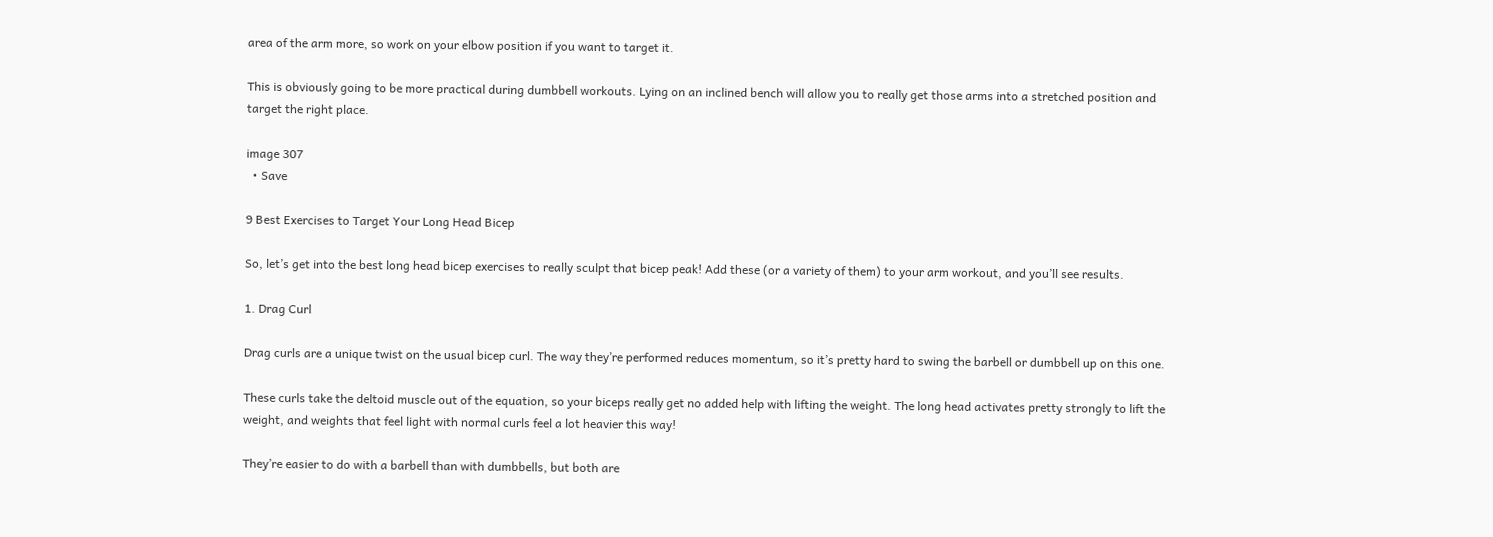area of the arm more, so work on your elbow position if you want to target it.

This is obviously going to be more practical during dumbbell workouts. Lying on an inclined bench will allow you to really get those arms into a stretched position and target the right place.

image 307
  • Save

9 Best Exercises to Target Your Long Head Bicep

So, let’s get into the best long head bicep exercises to really sculpt that bicep peak! Add these (or a variety of them) to your arm workout, and you’ll see results.

1. Drag Curl

Drag curls are a unique twist on the usual bicep curl. The way they’re performed reduces momentum, so it’s pretty hard to swing the barbell or dumbbell up on this one.

These curls take the deltoid muscle out of the equation, so your biceps really get no added help with lifting the weight. The long head activates pretty strongly to lift the weight, and weights that feel light with normal curls feel a lot heavier this way!

They’re easier to do with a barbell than with dumbbells, but both are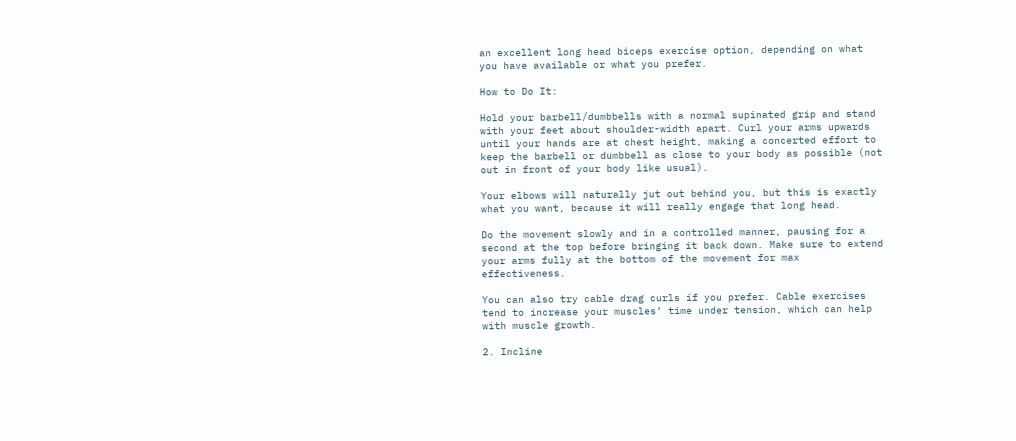an excellent long head biceps exercise option, depending on what you have available or what you prefer.

How to Do It:

Hold your barbell/dumbbells with a normal supinated grip and stand with your feet about shoulder-width apart. Curl your arms upwards until your hands are at chest height, making a concerted effort to keep the barbell or dumbbell as close to your body as possible (not out in front of your body like usual).

Your elbows will naturally jut out behind you, but this is exactly what you want, because it will really engage that long head.

Do the movement slowly and in a controlled manner, pausing for a second at the top before bringing it back down. Make sure to extend your arms fully at the bottom of the movement for max effectiveness.

You can also try cable drag curls if you prefer. Cable exercises tend to increase your muscles’ time under tension, which can help with muscle growth.

2. Incline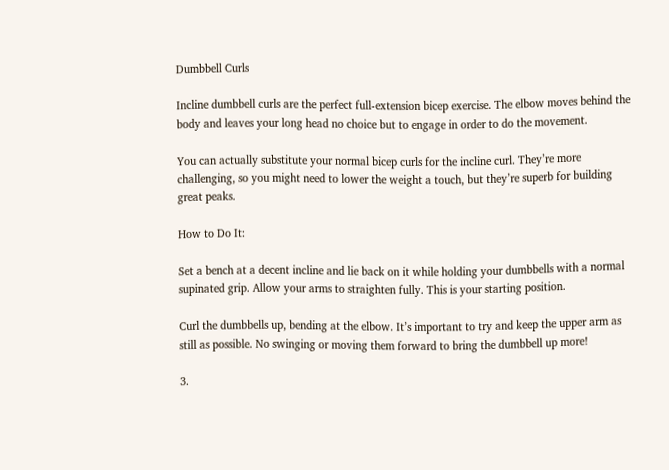Dumbbell Curls

Incline dumbbell curls are the perfect full-extension bicep exercise. The elbow moves behind the body and leaves your long head no choice but to engage in order to do the movement.

You can actually substitute your normal bicep curls for the incline curl. They’re more challenging, so you might need to lower the weight a touch, but they’re superb for building great peaks.

How to Do It:

Set a bench at a decent incline and lie back on it while holding your dumbbells with a normal supinated grip. Allow your arms to straighten fully. This is your starting position.

Curl the dumbbells up, bending at the elbow. It’s important to try and keep the upper arm as still as possible. No swinging or moving them forward to bring the dumbbell up more!

3.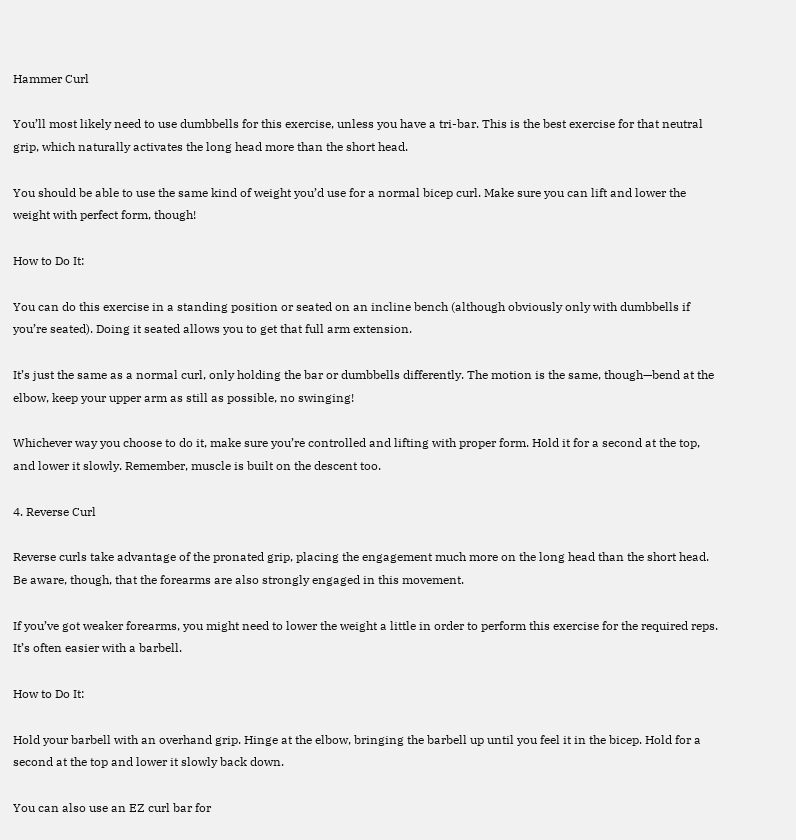Hammer Curl

You’ll most likely need to use dumbbells for this exercise, unless you have a tri-bar. This is the best exercise for that neutral grip, which naturally activates the long head more than the short head.

You should be able to use the same kind of weight you’d use for a normal bicep curl. Make sure you can lift and lower the weight with perfect form, though!

How to Do It:

You can do this exercise in a standing position or seated on an incline bench (although obviously only with dumbbells if you’re seated). Doing it seated allows you to get that full arm extension.

It’s just the same as a normal curl, only holding the bar or dumbbells differently. The motion is the same, though—bend at the elbow, keep your upper arm as still as possible, no swinging!

Whichever way you choose to do it, make sure you’re controlled and lifting with proper form. Hold it for a second at the top, and lower it slowly. Remember, muscle is built on the descent too.

4. Reverse Curl

Reverse curls take advantage of the pronated grip, placing the engagement much more on the long head than the short head. Be aware, though, that the forearms are also strongly engaged in this movement.

If you’ve got weaker forearms, you might need to lower the weight a little in order to perform this exercise for the required reps. It’s often easier with a barbell.

How to Do It:

Hold your barbell with an overhand grip. Hinge at the elbow, bringing the barbell up until you feel it in the bicep. Hold for a second at the top and lower it slowly back down.

You can also use an EZ curl bar for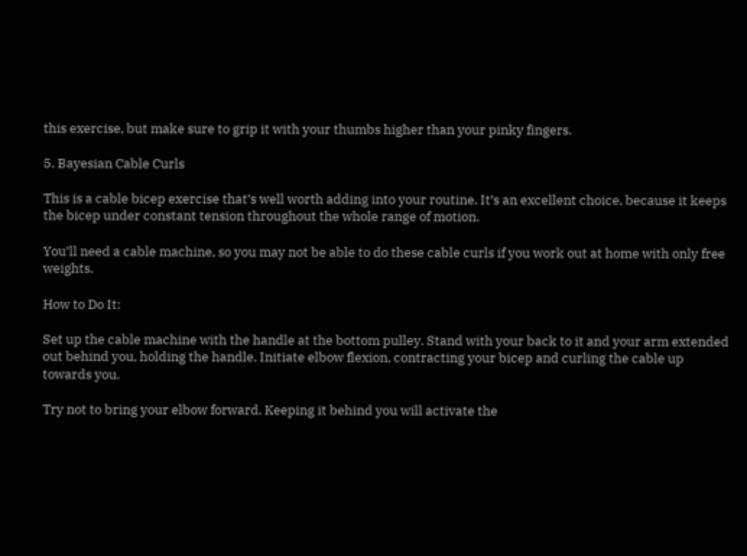this exercise, but make sure to grip it with your thumbs higher than your pinky fingers.

5. Bayesian Cable Curls

This is a cable bicep exercise that’s well worth adding into your routine. It’s an excellent choice, because it keeps the bicep under constant tension throughout the whole range of motion.

You’ll need a cable machine, so you may not be able to do these cable curls if you work out at home with only free weights.

How to Do It:

Set up the cable machine with the handle at the bottom pulley. Stand with your back to it and your arm extended out behind you, holding the handle. Initiate elbow flexion, contracting your bicep and curling the cable up towards you.

Try not to bring your elbow forward. Keeping it behind you will activate the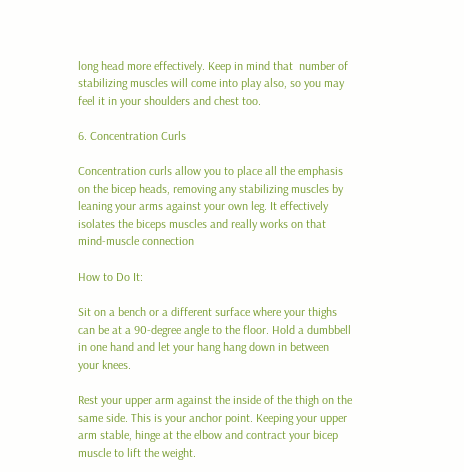long head more effectively. Keep in mind that  number of stabilizing muscles will come into play also, so you may feel it in your shoulders and chest too.

6. Concentration Curls

Concentration curls allow you to place all the emphasis on the bicep heads, removing any stabilizing muscles by leaning your arms against your own leg. It effectively isolates the biceps muscles and really works on that mind-muscle connection

How to Do It:

Sit on a bench or a different surface where your thighs can be at a 90-degree angle to the floor. Hold a dumbbell in one hand and let your hang hang down in between your knees.

Rest your upper arm against the inside of the thigh on the same side. This is your anchor point. Keeping your upper arm stable, hinge at the elbow and contract your bicep muscle to lift the weight.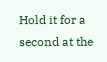Hold it for a second at the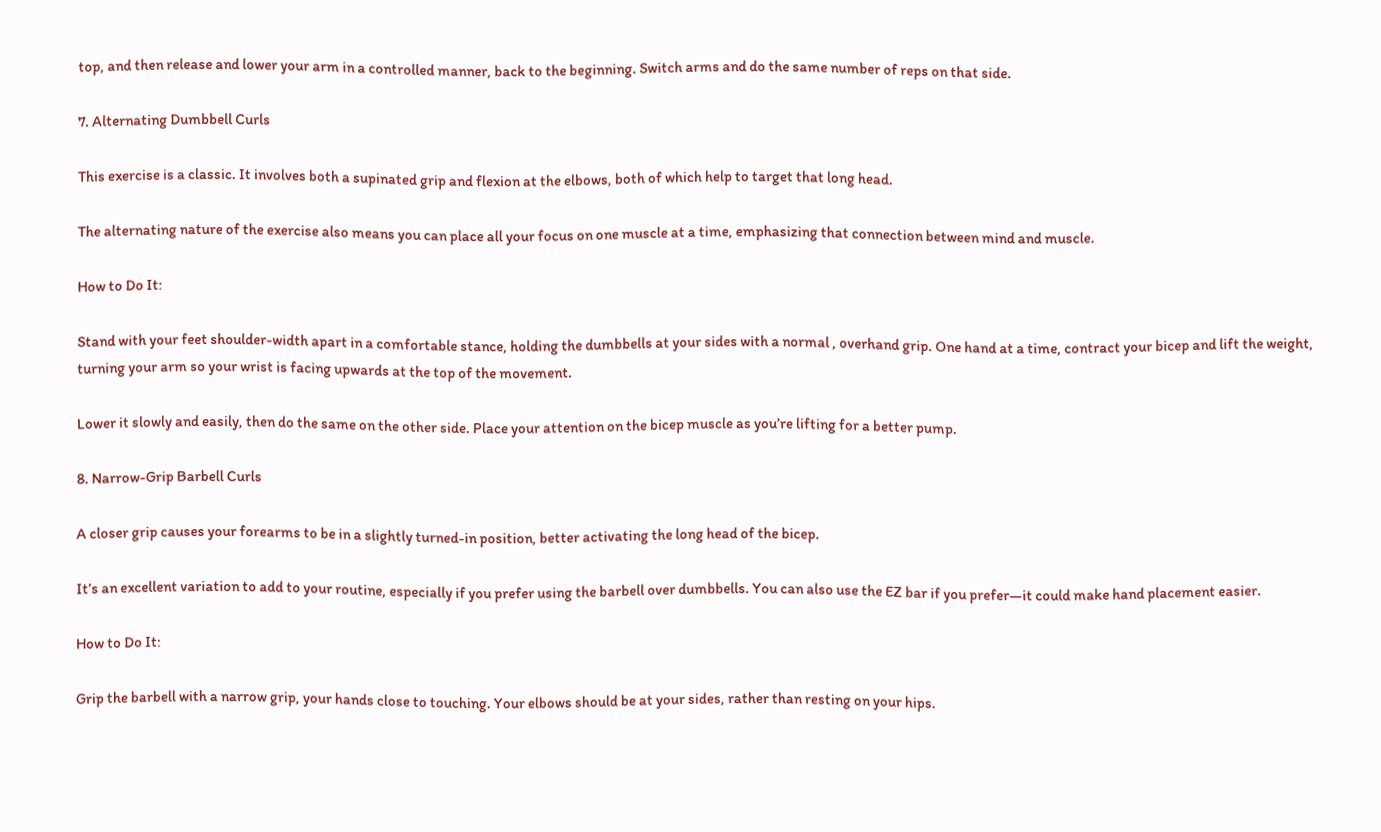top, and then release and lower your arm in a controlled manner, back to the beginning. Switch arms and do the same number of reps on that side.

7. Alternating Dumbbell Curls

This exercise is a classic. It involves both a supinated grip and flexion at the elbows, both of which help to target that long head.

The alternating nature of the exercise also means you can place all your focus on one muscle at a time, emphasizing that connection between mind and muscle.

How to Do It:

Stand with your feet shoulder-width apart in a comfortable stance, holding the dumbbells at your sides with a normal , overhand grip. One hand at a time, contract your bicep and lift the weight, turning your arm so your wrist is facing upwards at the top of the movement.

Lower it slowly and easily, then do the same on the other side. Place your attention on the bicep muscle as you’re lifting for a better pump.

8. Narrow-Grip Barbell Curls

A closer grip causes your forearms to be in a slightly turned-in position, better activating the long head of the bicep.

It’s an excellent variation to add to your routine, especially if you prefer using the barbell over dumbbells. You can also use the EZ bar if you prefer—it could make hand placement easier.

How to Do It:

Grip the barbell with a narrow grip, your hands close to touching. Your elbows should be at your sides, rather than resting on your hips.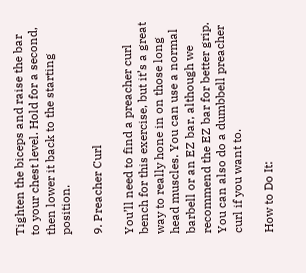Tighten the biceps and raise the bar to your chest level. Hold for a second, then lower it back to the starting position.

9. Preacher Curl

You’ll need to find a preacher curl bench for this exercise, but it’s a great way to really hone in on those long head muscles. You can use a normal barbell or an EZ bar, although we recommend the EZ bar for better grip. You can also do a dumbbell preacher curl if you want to.

How to Do It: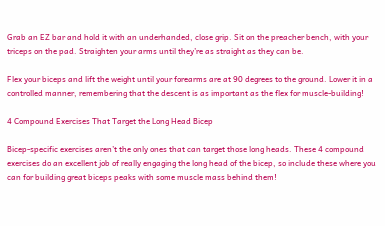Grab an EZ bar and hold it with an underhanded, close grip. Sit on the preacher bench, with your triceps on the pad. Straighten your arms until they’re as straight as they can be.

Flex your biceps and lift the weight until your forearms are at 90 degrees to the ground. Lower it in a controlled manner, remembering that the descent is as important as the flex for muscle-building!

4 Compound Exercises That Target the Long Head Bicep

Bicep-specific exercises aren’t the only ones that can target those long heads. These 4 compound exercises do an excellent job of really engaging the long head of the bicep, so include these where you can for building great biceps peaks with some muscle mass behind them!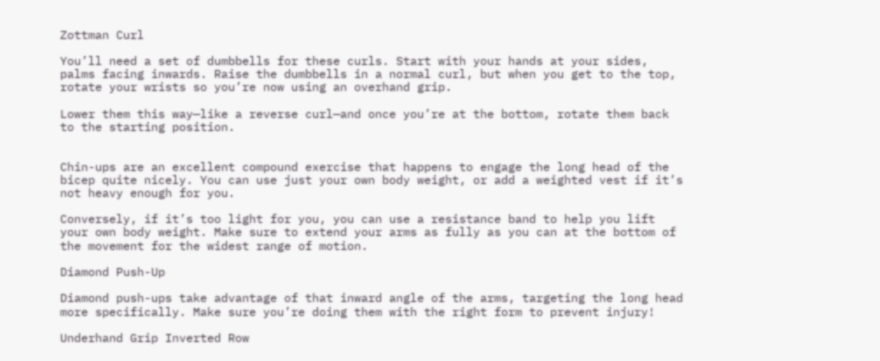Zottman Curl

You’ll need a set of dumbbells for these curls. Start with your hands at your sides, palms facing inwards. Raise the dumbbells in a normal curl, but when you get to the top, rotate your wrists so you’re now using an overhand grip.

Lower them this way—like a reverse curl—and once you’re at the bottom, rotate them back to the starting position.


Chin-ups are an excellent compound exercise that happens to engage the long head of the bicep quite nicely. You can use just your own body weight, or add a weighted vest if it’s not heavy enough for you.

Conversely, if it’s too light for you, you can use a resistance band to help you lift your own body weight. Make sure to extend your arms as fully as you can at the bottom of the movement for the widest range of motion.

Diamond Push-Up

Diamond push-ups take advantage of that inward angle of the arms, targeting the long head more specifically. Make sure you’re doing them with the right form to prevent injury!

Underhand Grip Inverted Row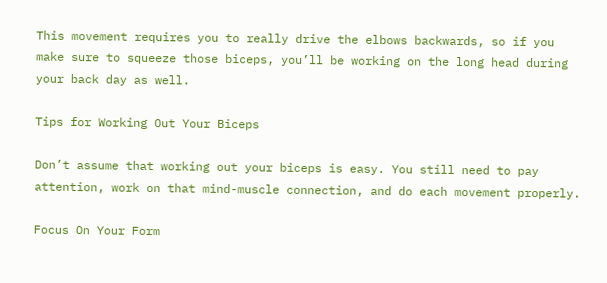This movement requires you to really drive the elbows backwards, so if you make sure to squeeze those biceps, you’ll be working on the long head during your back day as well.

Tips for Working Out Your Biceps

Don’t assume that working out your biceps is easy. You still need to pay attention, work on that mind-muscle connection, and do each movement properly.

Focus On Your Form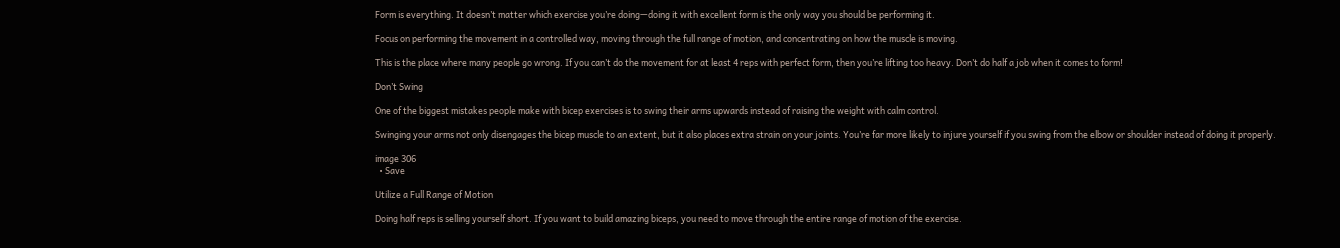Form is everything. It doesn’t matter which exercise you’re doing—doing it with excellent form is the only way you should be performing it.

Focus on performing the movement in a controlled way, moving through the full range of motion, and concentrating on how the muscle is moving.

This is the place where many people go wrong. If you can’t do the movement for at least 4 reps with perfect form, then you’re lifting too heavy. Don’t do half a job when it comes to form!

Don’t Swing

One of the biggest mistakes people make with bicep exercises is to swing their arms upwards instead of raising the weight with calm control.

Swinging your arms not only disengages the bicep muscle to an extent, but it also places extra strain on your joints. You’re far more likely to injure yourself if you swing from the elbow or shoulder instead of doing it properly.

image 306
  • Save

Utilize a Full Range of Motion

Doing half reps is selling yourself short. If you want to build amazing biceps, you need to move through the entire range of motion of the exercise.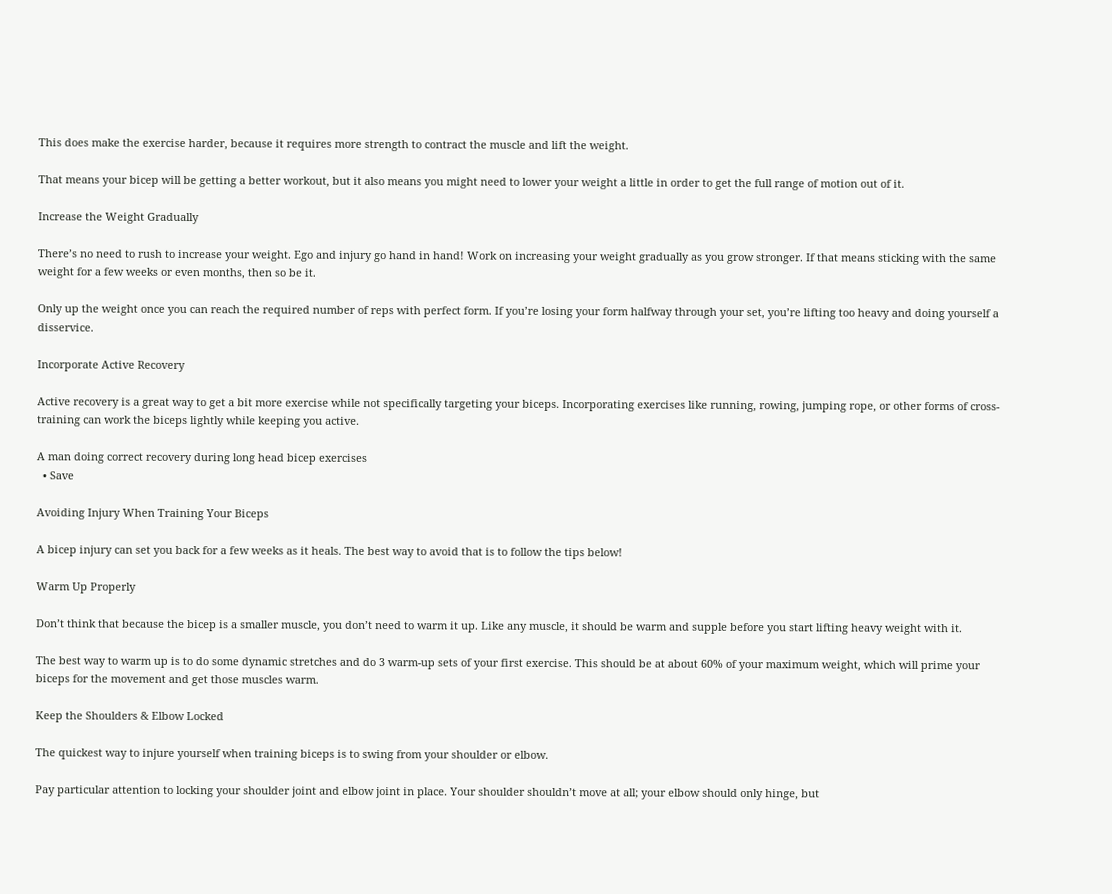This does make the exercise harder, because it requires more strength to contract the muscle and lift the weight.

That means your bicep will be getting a better workout, but it also means you might need to lower your weight a little in order to get the full range of motion out of it.

Increase the Weight Gradually

There’s no need to rush to increase your weight. Ego and injury go hand in hand! Work on increasing your weight gradually as you grow stronger. If that means sticking with the same weight for a few weeks or even months, then so be it.

Only up the weight once you can reach the required number of reps with perfect form. If you’re losing your form halfway through your set, you’re lifting too heavy and doing yourself a disservice.

Incorporate Active Recovery

Active recovery is a great way to get a bit more exercise while not specifically targeting your biceps. Incorporating exercises like running, rowing, jumping rope, or other forms of cross-training can work the biceps lightly while keeping you active.

A man doing correct recovery during long head bicep exercises
  • Save

Avoiding Injury When Training Your Biceps

A bicep injury can set you back for a few weeks as it heals. The best way to avoid that is to follow the tips below!

Warm Up Properly

Don’t think that because the bicep is a smaller muscle, you don’t need to warm it up. Like any muscle, it should be warm and supple before you start lifting heavy weight with it.

The best way to warm up is to do some dynamic stretches and do 3 warm-up sets of your first exercise. This should be at about 60% of your maximum weight, which will prime your biceps for the movement and get those muscles warm.

Keep the Shoulders & Elbow Locked

The quickest way to injure yourself when training biceps is to swing from your shoulder or elbow.

Pay particular attention to locking your shoulder joint and elbow joint in place. Your shoulder shouldn’t move at all; your elbow should only hinge, but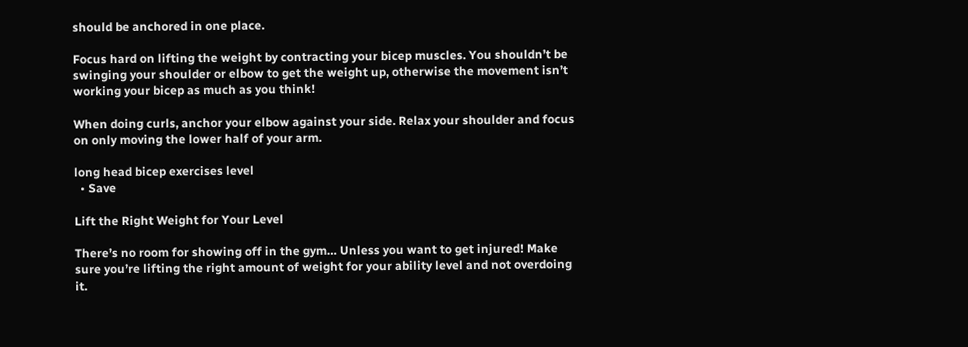should be anchored in one place.

Focus hard on lifting the weight by contracting your bicep muscles. You shouldn’t be swinging your shoulder or elbow to get the weight up, otherwise the movement isn’t working your bicep as much as you think!

When doing curls, anchor your elbow against your side. Relax your shoulder and focus on only moving the lower half of your arm.

long head bicep exercises level
  • Save

Lift the Right Weight for Your Level

There’s no room for showing off in the gym… Unless you want to get injured! Make sure you’re lifting the right amount of weight for your ability level and not overdoing it.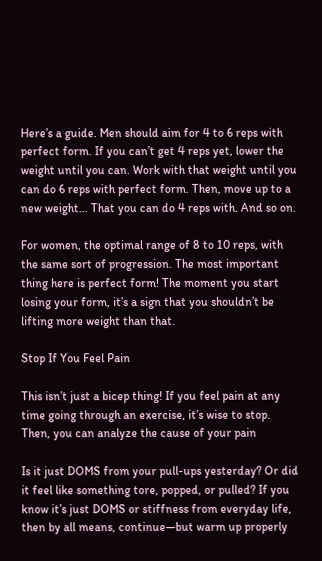Here’s a guide. Men should aim for 4 to 6 reps with perfect form. If you can’t get 4 reps yet, lower the weight until you can. Work with that weight until you can do 6 reps with perfect form. Then, move up to a new weight… That you can do 4 reps with. And so on.

For women, the optimal range of 8 to 10 reps, with the same sort of progression. The most important thing here is perfect form! The moment you start losing your form, it’s a sign that you shouldn’t be lifting more weight than that.

Stop If You Feel Pain

This isn’t just a bicep thing! If you feel pain at any time going through an exercise, it’s wise to stop. Then, you can analyze the cause of your pain

Is it just DOMS from your pull-ups yesterday? Or did it feel like something tore, popped, or pulled? If you know it’s just DOMS or stiffness from everyday life, then by all means, continue—but warm up properly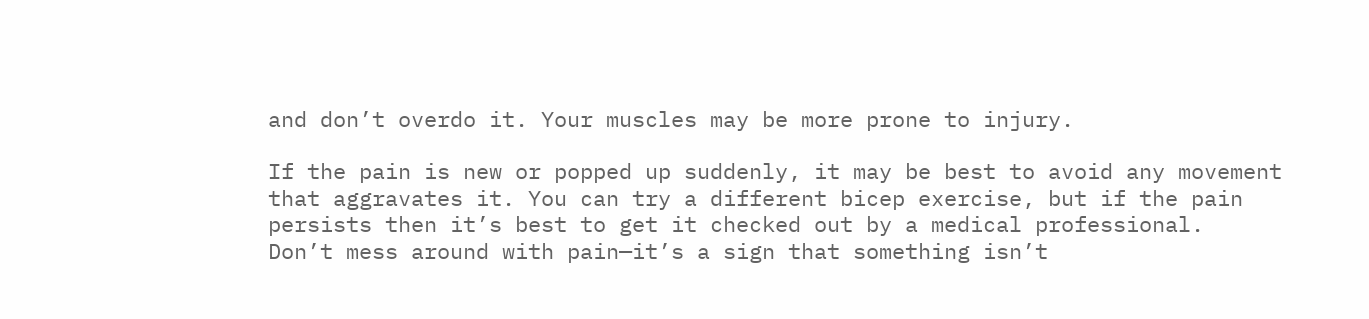and don’t overdo it. Your muscles may be more prone to injury.

If the pain is new or popped up suddenly, it may be best to avoid any movement that aggravates it. You can try a different bicep exercise, but if the pain persists then it’s best to get it checked out by a medical professional.
Don’t mess around with pain—it’s a sign that something isn’t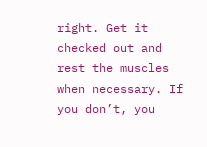right. Get it checked out and rest the muscles when necessary. If you don’t, you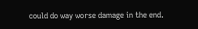could do way worse damage in the end.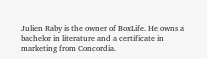Julien Raby is the owner of BoxLife. He owns a bachelor in literature and a certificate in marketing from Concordia.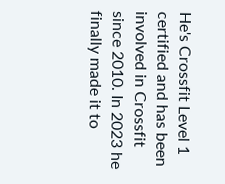He's Crossfit Level 1 certified and has been involved in Crossfit since 2010. In 2023 he finally made it to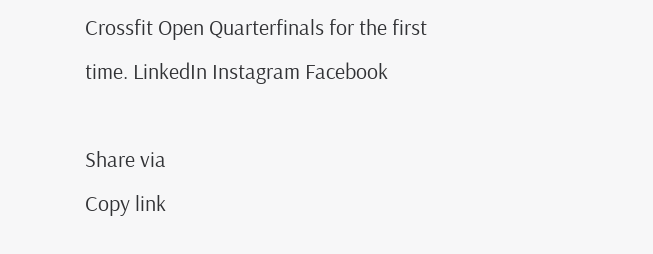Crossfit Open Quarterfinals for the first time. LinkedIn Instagram Facebook

Share via
Copy link